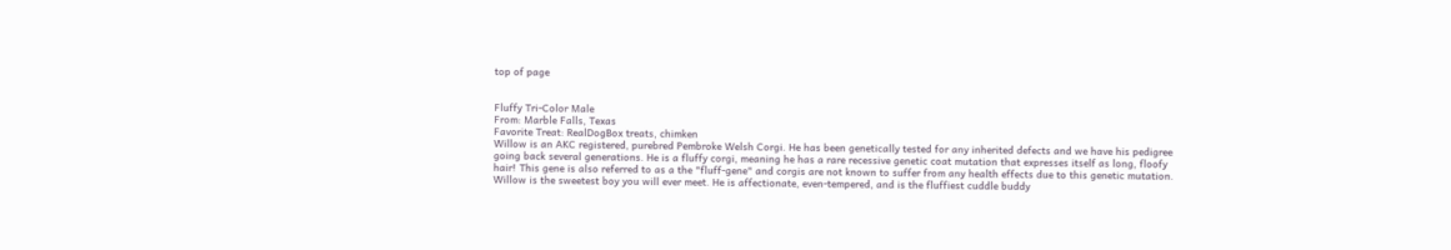top of page


Fluffy Tri-Color Male
From: Marble Falls, Texas
Favorite Treat: RealDogBox treats, chimken
Willow is an AKC registered, purebred Pembroke Welsh Corgi. He has been genetically tested for any inherited defects and we have his pedigree going back several generations. He is a fluffy corgi, meaning he has a rare recessive genetic coat mutation that expresses itself as long, floofy hair! This gene is also referred to as a the "fluff-gene" and corgis are not known to suffer from any health effects due to this genetic mutation. Willow is the sweetest boy you will ever meet. He is affectionate, even-tempered, and is the fluffiest cuddle buddy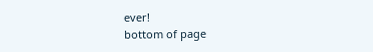ever!
bottom of page